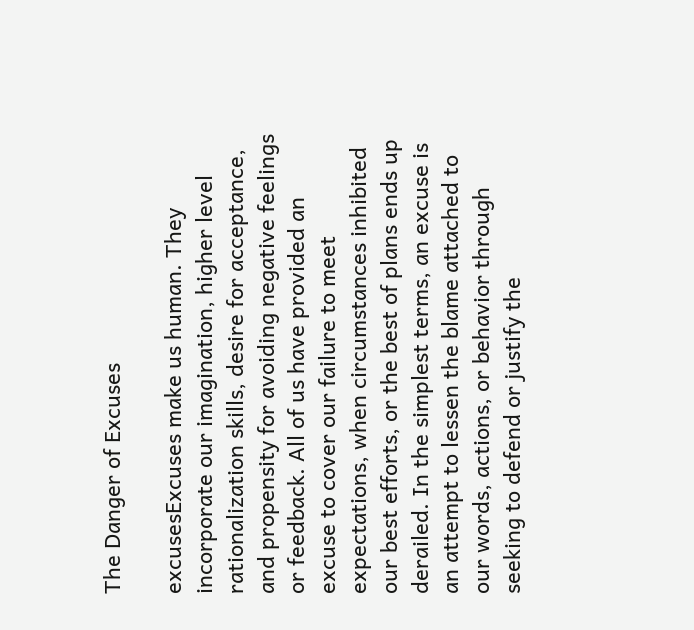The Danger of Excuses

excusesExcuses make us human. They incorporate our imagination, higher level rationalization skills, desire for acceptance, and propensity for avoiding negative feelings or feedback. All of us have provided an excuse to cover our failure to meet expectations, when circumstances inhibited our best efforts, or the best of plans ends up derailed. In the simplest terms, an excuse is an attempt to lessen the blame attached to our words, actions, or behavior through seeking to defend or justify the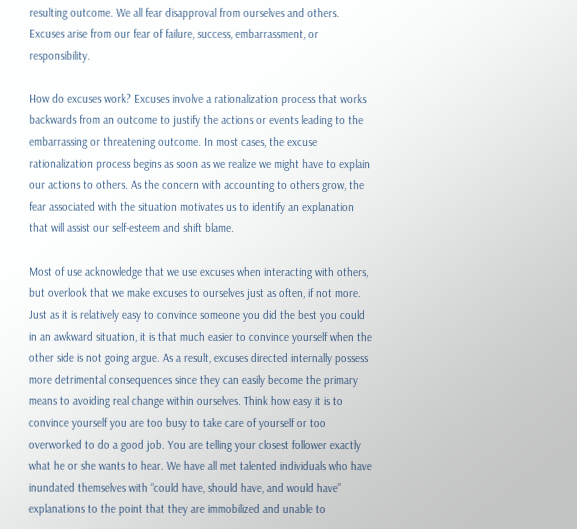resulting outcome. We all fear disapproval from ourselves and others. Excuses arise from our fear of failure, success, embarrassment, or responsibility.

How do excuses work? Excuses involve a rationalization process that works backwards from an outcome to justify the actions or events leading to the embarrassing or threatening outcome. In most cases, the excuse rationalization process begins as soon as we realize we might have to explain our actions to others. As the concern with accounting to others grow, the fear associated with the situation motivates us to identify an explanation that will assist our self-esteem and shift blame.

Most of use acknowledge that we use excuses when interacting with others, but overlook that we make excuses to ourselves just as often, if not more. Just as it is relatively easy to convince someone you did the best you could in an awkward situation, it is that much easier to convince yourself when the other side is not going argue. As a result, excuses directed internally possess more detrimental consequences since they can easily become the primary means to avoiding real change within ourselves. Think how easy it is to convince yourself you are too busy to take care of yourself or too overworked to do a good job. You are telling your closest follower exactly what he or she wants to hear. We have all met talented individuals who have inundated themselves with “could have, should have, and would have” explanations to the point that they are immobilized and unable to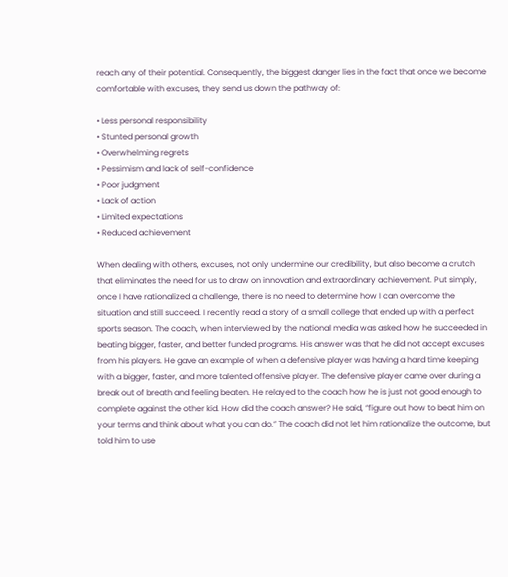reach any of their potential. Consequently, the biggest danger lies in the fact that once we become comfortable with excuses, they send us down the pathway of:

• Less personal responsibility
• Stunted personal growth
• Overwhelming regrets
• Pessimism and lack of self-confidence
• Poor judgment
• Lack of action
• Limited expectations
• Reduced achievement

When dealing with others, excuses, not only undermine our credibility, but also become a crutch that eliminates the need for us to draw on innovation and extraordinary achievement. Put simply, once I have rationalized a challenge, there is no need to determine how I can overcome the situation and still succeed. I recently read a story of a small college that ended up with a perfect sports season. The coach, when interviewed by the national media was asked how he succeeded in beating bigger, faster, and better funded programs. His answer was that he did not accept excuses from his players. He gave an example of when a defensive player was having a hard time keeping with a bigger, faster, and more talented offensive player. The defensive player came over during a break out of breath and feeling beaten. He relayed to the coach how he is just not good enough to complete against the other kid. How did the coach answer? He said, “figure out how to beat him on your terms and think about what you can do.” The coach did not let him rationalize the outcome, but told him to use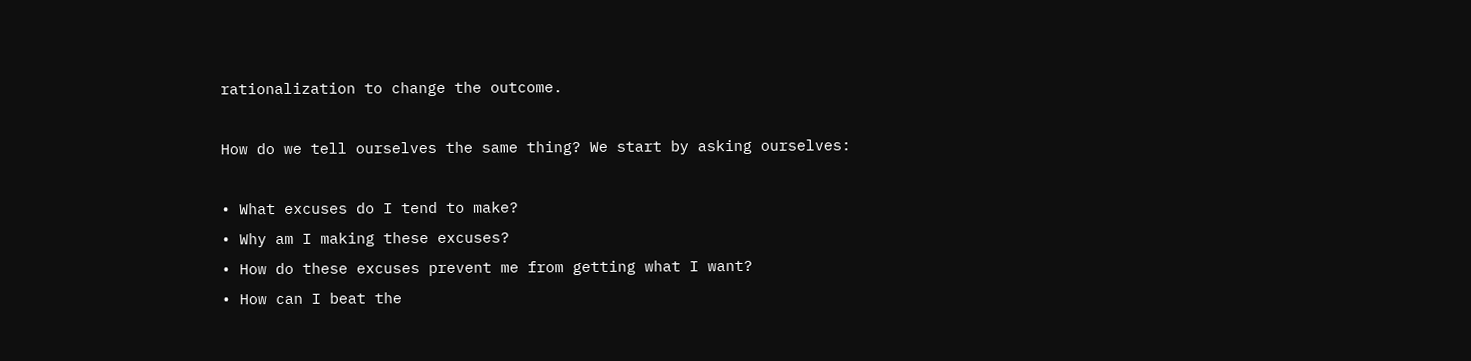rationalization to change the outcome.

How do we tell ourselves the same thing? We start by asking ourselves:

• What excuses do I tend to make?
• Why am I making these excuses?
• How do these excuses prevent me from getting what I want?
• How can I beat the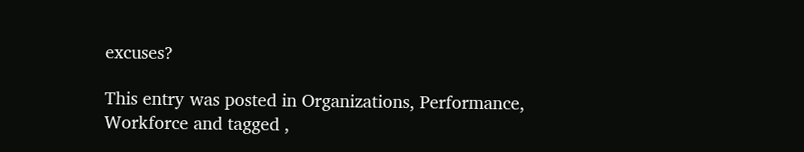excuses?

This entry was posted in Organizations, Performance, Workforce and tagged ,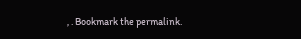, . Bookmark the permalink.